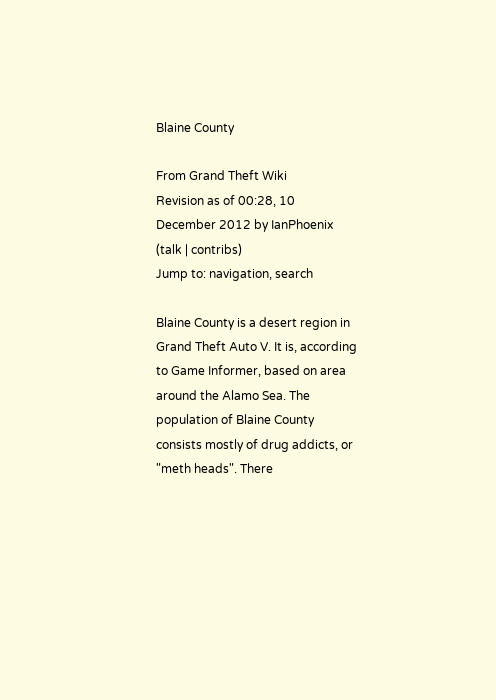Blaine County

From Grand Theft Wiki
Revision as of 00:28, 10 December 2012 by IanPhoenix (talk | contribs)
Jump to: navigation, search

Blaine County is a desert region in Grand Theft Auto V. It is, according to Game Informer, based on area around the Alamo Sea. The population of Blaine County consists mostly of drug addicts, or "meth heads". There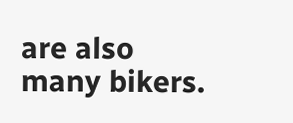are also many bikers.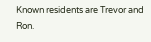Known residents are Trevor and Ron.